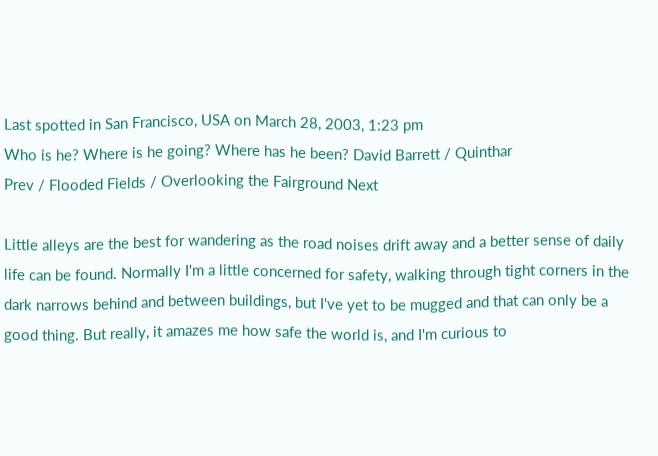Last spotted in San Francisco, USA on March 28, 2003, 1:23 pm
Who is he? Where is he going? Where has he been? David Barrett / Quinthar
Prev / Flooded Fields / Overlooking the Fairground Next

Little alleys are the best for wandering as the road noises drift away and a better sense of daily life can be found. Normally I'm a little concerned for safety, walking through tight corners in the dark narrows behind and between buildings, but I've yet to be mugged and that can only be a good thing. But really, it amazes me how safe the world is, and I'm curious to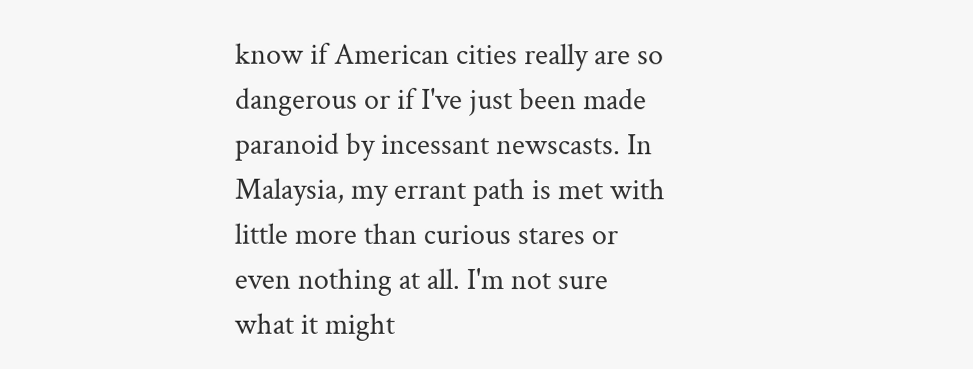know if American cities really are so dangerous or if I've just been made paranoid by incessant newscasts. In Malaysia, my errant path is met with little more than curious stares or even nothing at all. I'm not sure what it might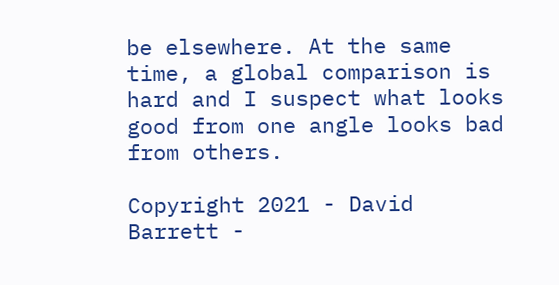be elsewhere. At the same time, a global comparison is hard and I suspect what looks good from one angle looks bad from others.

Copyright 2021 - David Barrett -